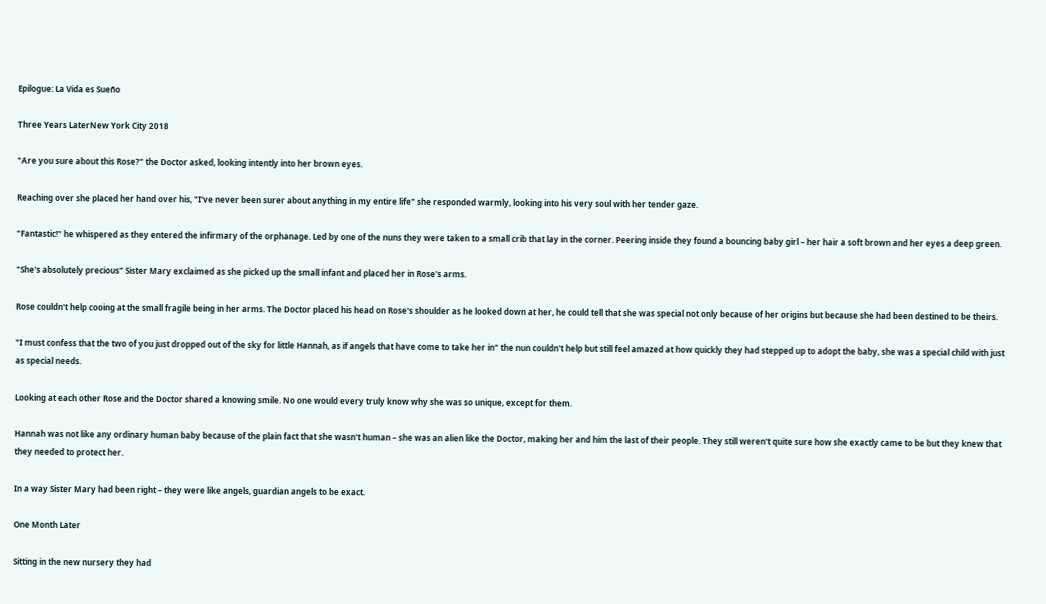Epilogue: La Vida es Sueño

Three Years LaterNew York City 2018

"Are you sure about this Rose?" the Doctor asked, looking intently into her brown eyes.

Reaching over she placed her hand over his, "I've never been surer about anything in my entire life" she responded warmly, looking into his very soul with her tender gaze.

"Fantastic!" he whispered as they entered the infirmary of the orphanage. Led by one of the nuns they were taken to a small crib that lay in the corner. Peering inside they found a bouncing baby girl – her hair a soft brown and her eyes a deep green.

"She's absolutely precious" Sister Mary exclaimed as she picked up the small infant and placed her in Rose's arms.

Rose couldn't help cooing at the small fragile being in her arms. The Doctor placed his head on Rose's shoulder as he looked down at her, he could tell that she was special not only because of her origins but because she had been destined to be theirs.

"I must confess that the two of you just dropped out of the sky for little Hannah, as if angels that have come to take her in" the nun couldn't help but still feel amazed at how quickly they had stepped up to adopt the baby, she was a special child with just as special needs.

Looking at each other Rose and the Doctor shared a knowing smile. No one would every truly know why she was so unique, except for them.

Hannah was not like any ordinary human baby because of the plain fact that she wasn't human – she was an alien like the Doctor, making her and him the last of their people. They still weren't quite sure how she exactly came to be but they knew that they needed to protect her.

In a way Sister Mary had been right – they were like angels, guardian angels to be exact.

One Month Later

Sitting in the new nursery they had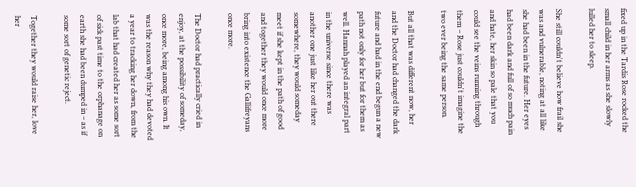fixed up in the Tardis Rose rocked the small child in her arms as she slowly lulled her to sleep.

She still couldn't believe how frail she was and vulnerable, noting at all like she had been in the future. Her eyes had been dark and full of so much pain and hate, her skin so pale that you could see the veins running through them – Rose just couldn't imagine the two ever being the same person.

But all that was different now, her and the Doctor had changed the dark future and had in the end begun a new path not only for her but for them as well. Hannah played an integral part in the universe since there was another one just like her out there somewhere, they would someday meet if she kept in the path of good and together they would once more bring into existence the Gallifreyans once more.

The Doctor had practically cried in enjoy, at the possibility of someday, once more, being among his own. It was the reason why they had devoted a year to tracking her down, from the lab that had created her as some sort of sick past time to the orphanage on earth she had been dumped in – as if some sort of genetic reject.

Together they would raise her, love her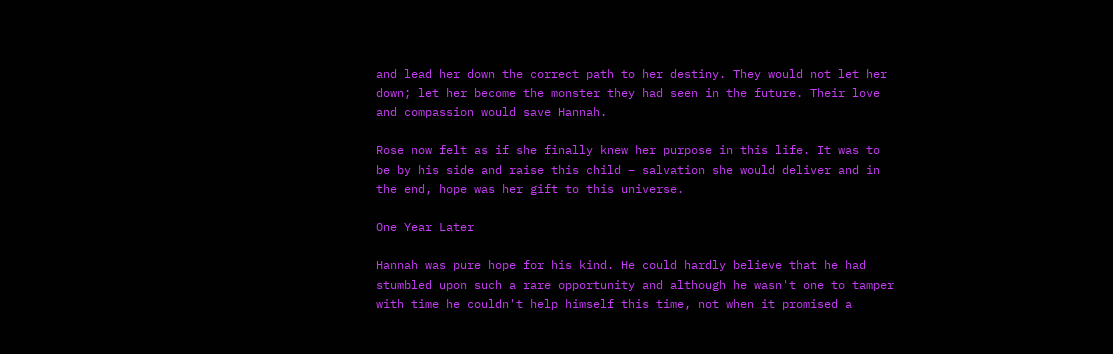and lead her down the correct path to her destiny. They would not let her down; let her become the monster they had seen in the future. Their love and compassion would save Hannah.

Rose now felt as if she finally knew her purpose in this life. It was to be by his side and raise this child – salvation she would deliver and in the end, hope was her gift to this universe.

One Year Later

Hannah was pure hope for his kind. He could hardly believe that he had stumbled upon such a rare opportunity and although he wasn't one to tamper with time he couldn't help himself this time, not when it promised a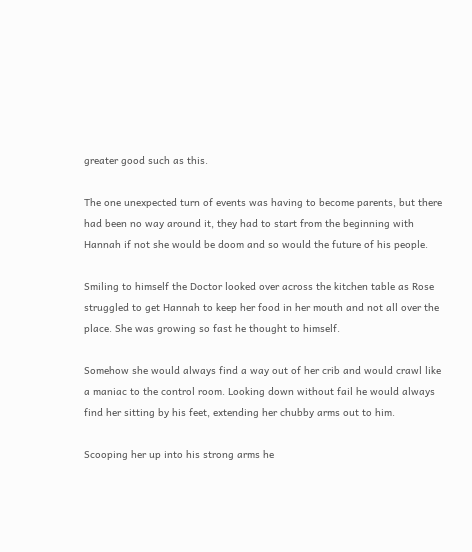greater good such as this.

The one unexpected turn of events was having to become parents, but there had been no way around it, they had to start from the beginning with Hannah if not she would be doom and so would the future of his people.

Smiling to himself the Doctor looked over across the kitchen table as Rose struggled to get Hannah to keep her food in her mouth and not all over the place. She was growing so fast he thought to himself.

Somehow she would always find a way out of her crib and would crawl like a maniac to the control room. Looking down without fail he would always find her sitting by his feet, extending her chubby arms out to him.

Scooping her up into his strong arms he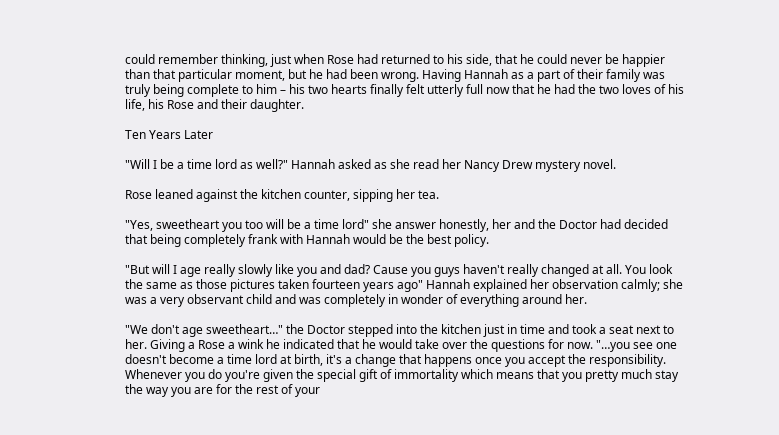could remember thinking, just when Rose had returned to his side, that he could never be happier than that particular moment, but he had been wrong. Having Hannah as a part of their family was truly being complete to him – his two hearts finally felt utterly full now that he had the two loves of his life, his Rose and their daughter.

Ten Years Later

"Will I be a time lord as well?" Hannah asked as she read her Nancy Drew mystery novel.

Rose leaned against the kitchen counter, sipping her tea.

"Yes, sweetheart you too will be a time lord" she answer honestly, her and the Doctor had decided that being completely frank with Hannah would be the best policy.

"But will I age really slowly like you and dad? Cause you guys haven't really changed at all. You look the same as those pictures taken fourteen years ago" Hannah explained her observation calmly; she was a very observant child and was completely in wonder of everything around her.

"We don't age sweetheart…" the Doctor stepped into the kitchen just in time and took a seat next to her. Giving a Rose a wink he indicated that he would take over the questions for now. "…you see one doesn't become a time lord at birth, it's a change that happens once you accept the responsibility. Whenever you do you're given the special gift of immortality which means that you pretty much stay the way you are for the rest of your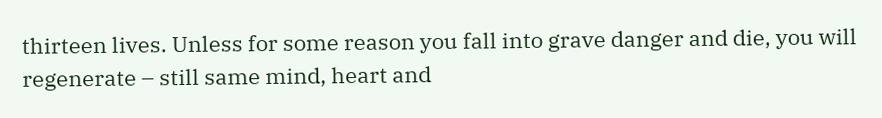thirteen lives. Unless for some reason you fall into grave danger and die, you will regenerate – still same mind, heart and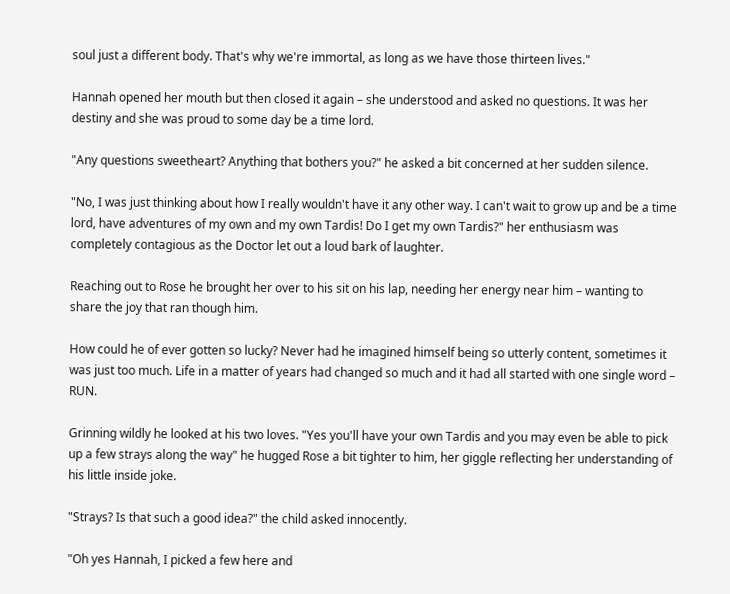soul just a different body. That's why we're immortal, as long as we have those thirteen lives."

Hannah opened her mouth but then closed it again – she understood and asked no questions. It was her destiny and she was proud to some day be a time lord.

"Any questions sweetheart? Anything that bothers you?" he asked a bit concerned at her sudden silence.

"No, I was just thinking about how I really wouldn't have it any other way. I can't wait to grow up and be a time lord, have adventures of my own and my own Tardis! Do I get my own Tardis?" her enthusiasm was completely contagious as the Doctor let out a loud bark of laughter.

Reaching out to Rose he brought her over to his sit on his lap, needing her energy near him – wanting to share the joy that ran though him.

How could he of ever gotten so lucky? Never had he imagined himself being so utterly content, sometimes it was just too much. Life in a matter of years had changed so much and it had all started with one single word – RUN.

Grinning wildly he looked at his two loves. "Yes you'll have your own Tardis and you may even be able to pick up a few strays along the way" he hugged Rose a bit tighter to him, her giggle reflecting her understanding of his little inside joke.

"Strays? Is that such a good idea?" the child asked innocently.

"Oh yes Hannah, I picked a few here and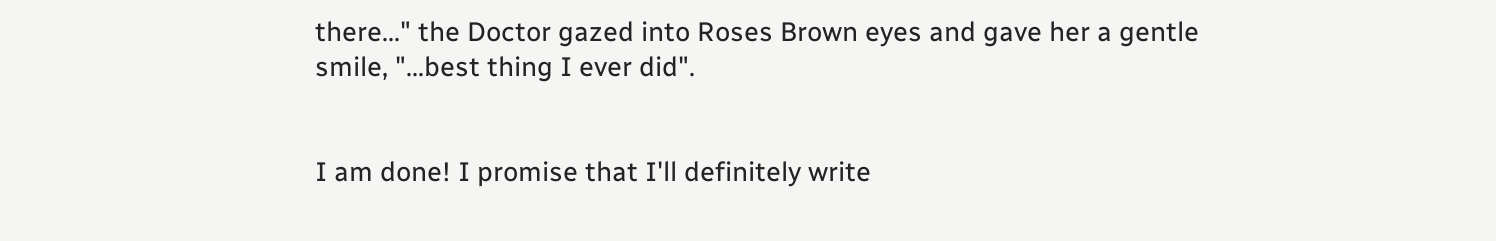there…" the Doctor gazed into Roses Brown eyes and gave her a gentle smile, "…best thing I ever did".


I am done! I promise that I'll definitely write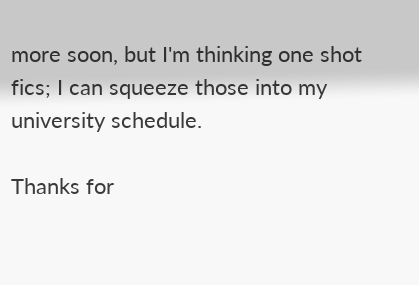more soon, but I'm thinking one shot fics; I can squeeze those into my university schedule.

Thanks for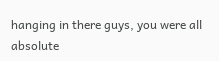hanging in there guys, you were all absolute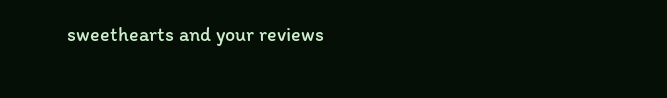sweethearts and your reviews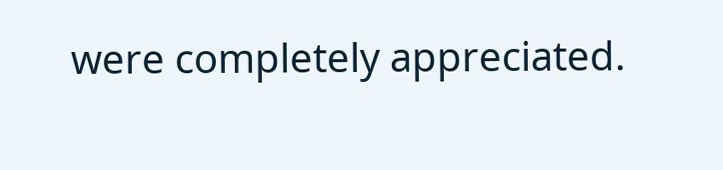were completely appreciated.